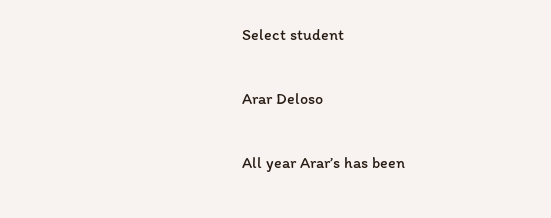Select student

Arar Deloso

All year Arar’s has been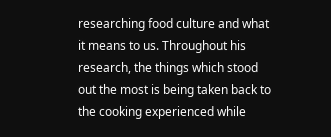researching food culture and what it means to us. Throughout his research, the things which stood out the most is being taken back to the cooking experienced while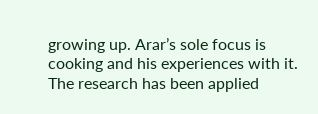growing up. Arar’s sole focus is cooking and his experiences with it. The research has been applied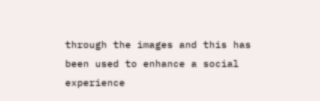through the images and this has been used to enhance a social experience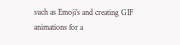such as Emoji’s and creating GIF animations for a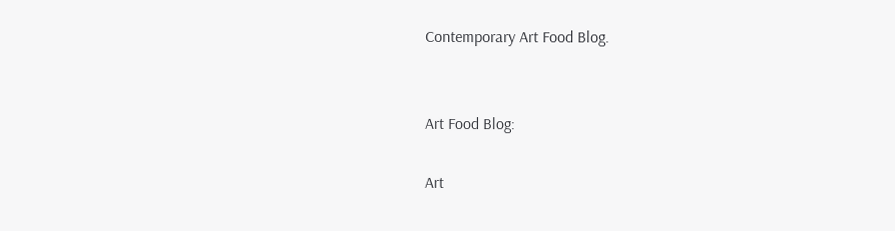Contemporary Art Food Blog.


Art Food Blog:

Art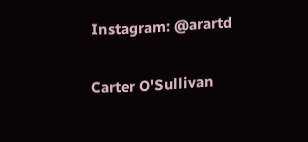Instagram: @arartd

Carter O'Sullivan